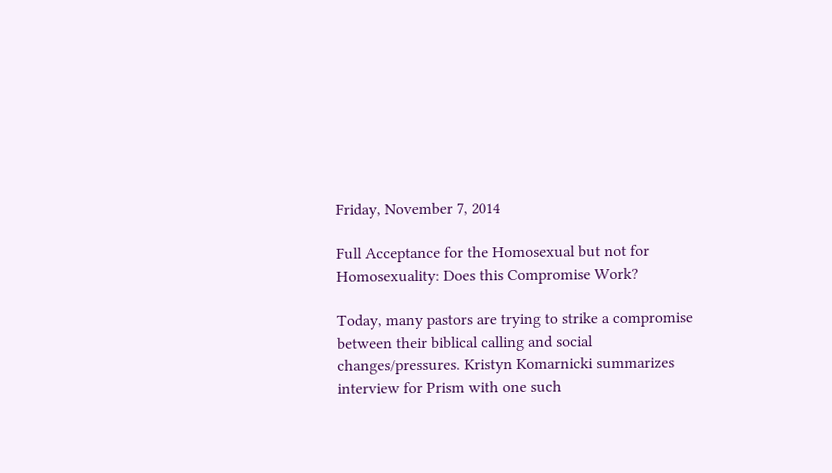Friday, November 7, 2014

Full Acceptance for the Homosexual but not for Homosexuality: Does this Compromise Work?

Today, many pastors are trying to strike a compromise between their biblical calling and social changes/pressures. Kristyn Komarnicki summarizes interview for Prism with one such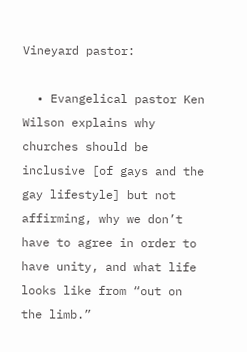Vineyard pastor:

  • Evangelical pastor Ken Wilson explains why churches should be inclusive [of gays and the gay lifestyle] but not affirming, why we don’t have to agree in order to have unity, and what life looks like from “out on the limb.”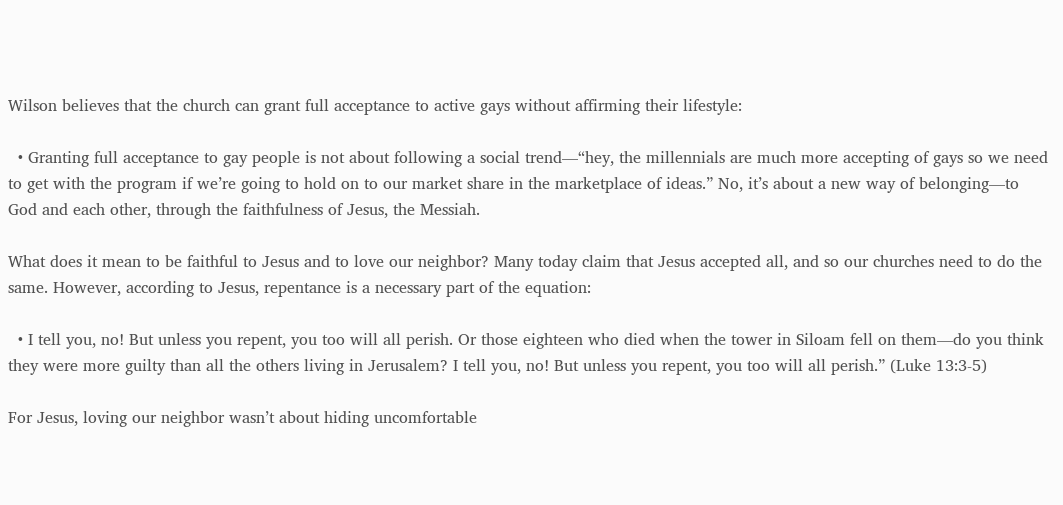Wilson believes that the church can grant full acceptance to active gays without affirming their lifestyle:

  • Granting full acceptance to gay people is not about following a social trend—“hey, the millennials are much more accepting of gays so we need to get with the program if we’re going to hold on to our market share in the marketplace of ideas.” No, it’s about a new way of belonging—to God and each other, through the faithfulness of Jesus, the Messiah.

What does it mean to be faithful to Jesus and to love our neighbor? Many today claim that Jesus accepted all, and so our churches need to do the same. However, according to Jesus, repentance is a necessary part of the equation:

  • I tell you, no! But unless you repent, you too will all perish. Or those eighteen who died when the tower in Siloam fell on them—do you think they were more guilty than all the others living in Jerusalem? I tell you, no! But unless you repent, you too will all perish.” (Luke 13:3-5)

For Jesus, loving our neighbor wasn’t about hiding uncomfortable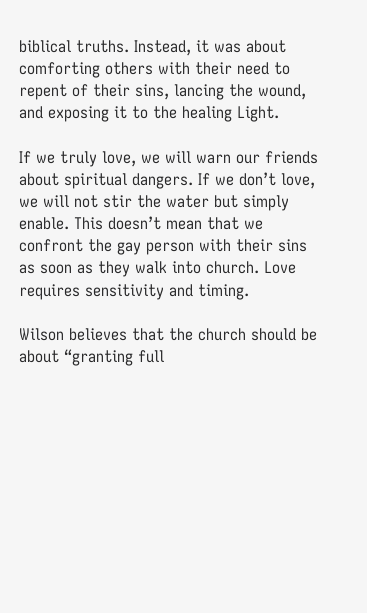biblical truths. Instead, it was about comforting others with their need to repent of their sins, lancing the wound, and exposing it to the healing Light.

If we truly love, we will warn our friends about spiritual dangers. If we don’t love, we will not stir the water but simply enable. This doesn’t mean that we confront the gay person with their sins as soon as they walk into church. Love requires sensitivity and timing.

Wilson believes that the church should be about “granting full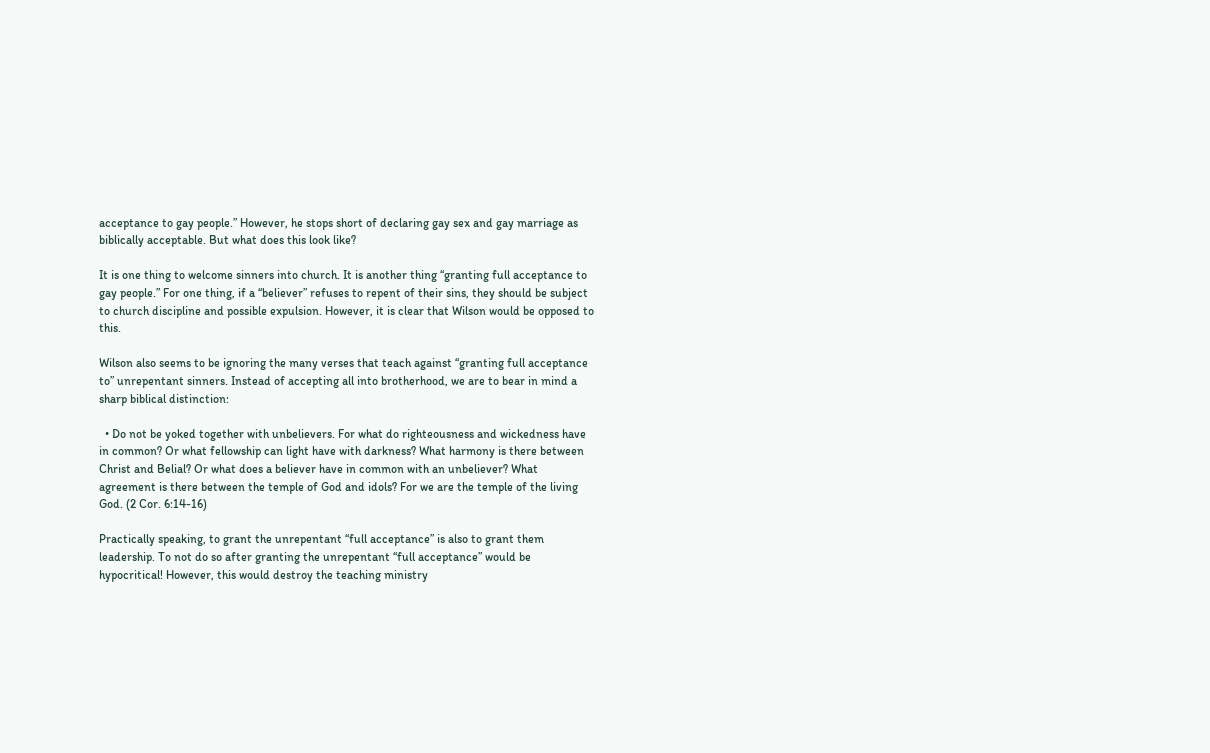acceptance to gay people.” However, he stops short of declaring gay sex and gay marriage as biblically acceptable. But what does this look like?

It is one thing to welcome sinners into church. It is another thing “granting full acceptance to gay people.” For one thing, if a “believer” refuses to repent of their sins, they should be subject to church discipline and possible expulsion. However, it is clear that Wilson would be opposed to this.

Wilson also seems to be ignoring the many verses that teach against “granting full acceptance to” unrepentant sinners. Instead of accepting all into brotherhood, we are to bear in mind a sharp biblical distinction:

  • Do not be yoked together with unbelievers. For what do righteousness and wickedness have in common? Or what fellowship can light have with darkness? What harmony is there between Christ and Belial? Or what does a believer have in common with an unbeliever? What agreement is there between the temple of God and idols? For we are the temple of the living God. (2 Cor. 6:14-16)

Practically speaking, to grant the unrepentant “full acceptance” is also to grant them leadership. To not do so after granting the unrepentant “full acceptance” would be hypocritical! However, this would destroy the teaching ministry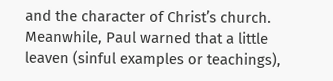and the character of Christ’s church. Meanwhile, Paul warned that a little leaven (sinful examples or teachings),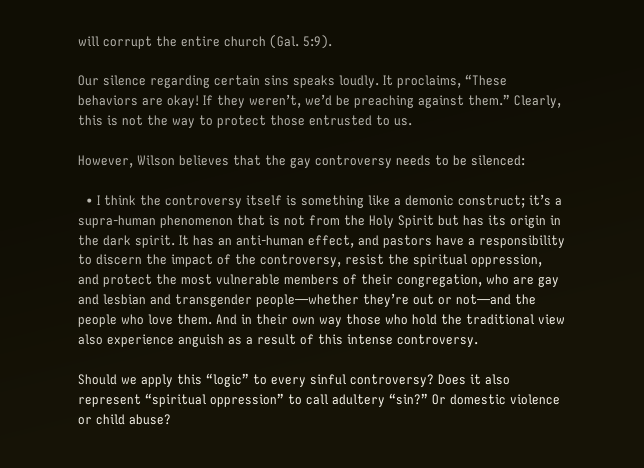will corrupt the entire church (Gal. 5:9).

Our silence regarding certain sins speaks loudly. It proclaims, “These behaviors are okay! If they weren’t, we’d be preaching against them.” Clearly, this is not the way to protect those entrusted to us.

However, Wilson believes that the gay controversy needs to be silenced:

  • I think the controversy itself is something like a demonic construct; it’s a supra-human phenomenon that is not from the Holy Spirit but has its origin in the dark spirit. It has an anti-human effect, and pastors have a responsibility to discern the impact of the controversy, resist the spiritual oppression, and protect the most vulnerable members of their congregation, who are gay and lesbian and transgender people—whether they’re out or not—and the people who love them. And in their own way those who hold the traditional view also experience anguish as a result of this intense controversy.

Should we apply this “logic” to every sinful controversy? Does it also represent “spiritual oppression” to call adultery “sin?” Or domestic violence or child abuse?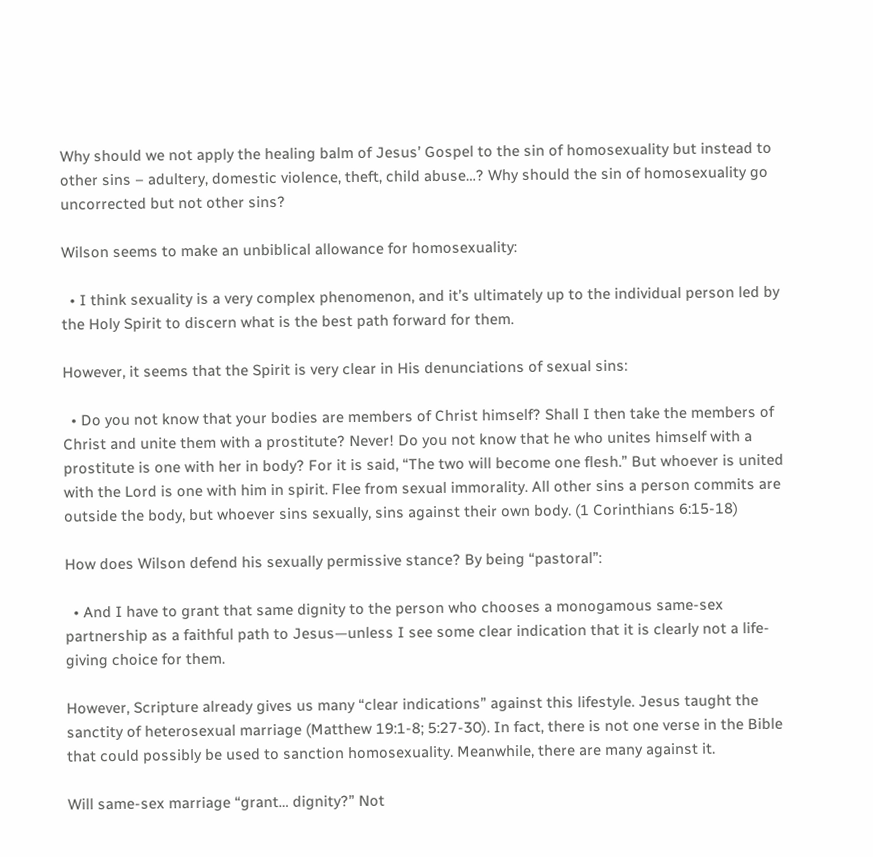Why should we not apply the healing balm of Jesus’ Gospel to the sin of homosexuality but instead to other sins – adultery, domestic violence, theft, child abuse…? Why should the sin of homosexuality go uncorrected but not other sins?

Wilson seems to make an unbiblical allowance for homosexuality:

  • I think sexuality is a very complex phenomenon, and it’s ultimately up to the individual person led by the Holy Spirit to discern what is the best path forward for them.

However, it seems that the Spirit is very clear in His denunciations of sexual sins:

  • Do you not know that your bodies are members of Christ himself? Shall I then take the members of Christ and unite them with a prostitute? Never! Do you not know that he who unites himself with a prostitute is one with her in body? For it is said, “The two will become one flesh.” But whoever is united with the Lord is one with him in spirit. Flee from sexual immorality. All other sins a person commits are outside the body, but whoever sins sexually, sins against their own body. (1 Corinthians 6:15-18)

How does Wilson defend his sexually permissive stance? By being “pastoral”:

  • And I have to grant that same dignity to the person who chooses a monogamous same-sex partnership as a faithful path to Jesus—unless I see some clear indication that it is clearly not a life-giving choice for them.

However, Scripture already gives us many “clear indications” against this lifestyle. Jesus taught the sanctity of heterosexual marriage (Matthew 19:1-8; 5:27-30). In fact, there is not one verse in the Bible that could possibly be used to sanction homosexuality. Meanwhile, there are many against it.

Will same-sex marriage “grant… dignity?” Not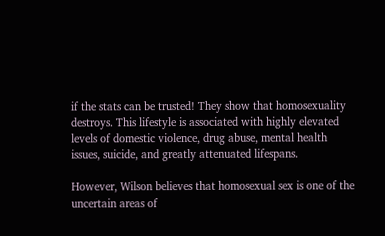if the stats can be trusted! They show that homosexuality destroys. This lifestyle is associated with highly elevated levels of domestic violence, drug abuse, mental health issues, suicide, and greatly attenuated lifespans.

However, Wilson believes that homosexual sex is one of the uncertain areas of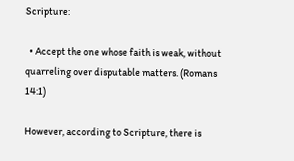Scripture:

  • Accept the one whose faith is weak, without quarreling over disputable matters. (Romans 14:1)

However, according to Scripture, there is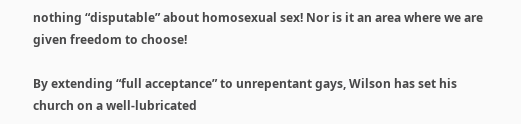nothing “disputable” about homosexual sex! Nor is it an area where we are given freedom to choose!

By extending “full acceptance” to unrepentant gays, Wilson has set his church on a well-lubricated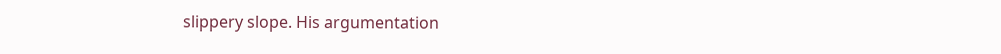slippery slope. His argumentation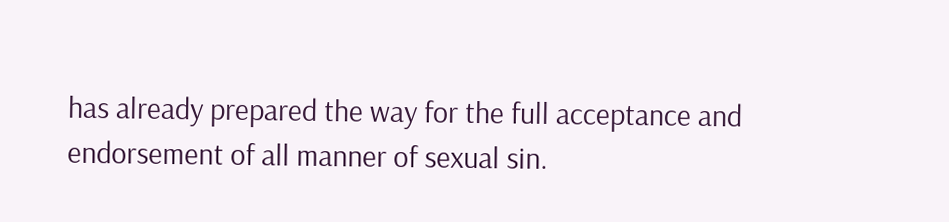has already prepared the way for the full acceptance and endorsement of all manner of sexual sin.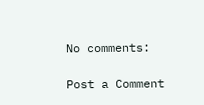No comments:

Post a Comment